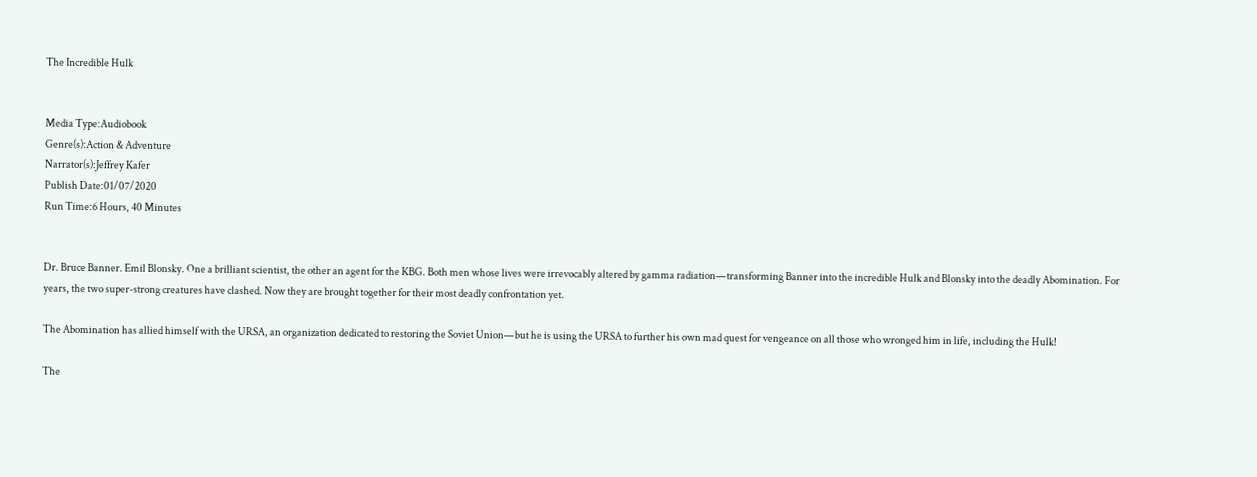The Incredible Hulk


Media Type:Audiobook
Genre(s):Action & Adventure
Narrator(s):Jeffrey Kafer
Publish Date:01/07/2020
Run Time:6 Hours, 40 Minutes


Dr. Bruce Banner. Emil Blonsky. One a brilliant scientist, the other an agent for the KBG. Both men whose lives were irrevocably altered by gamma radiation—transforming Banner into the incredible Hulk and Blonsky into the deadly Abomination. For years, the two super-strong creatures have clashed. Now they are brought together for their most deadly confrontation yet.

The Abomination has allied himself with the URSA, an organization dedicated to restoring the Soviet Union—but he is using the URSA to further his own mad quest for vengeance on all those who wronged him in life, including the Hulk!

The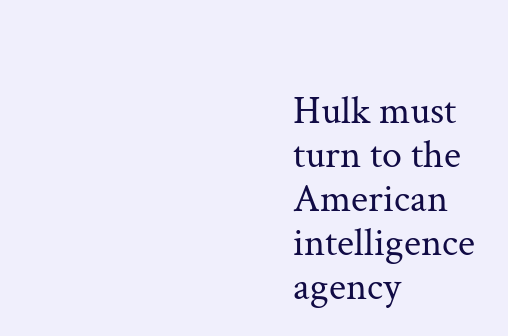Hulk must turn to the American intelligence agency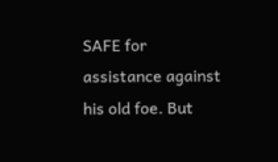SAFE for assistance against his old foe. But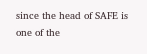since the head of SAFE is one of the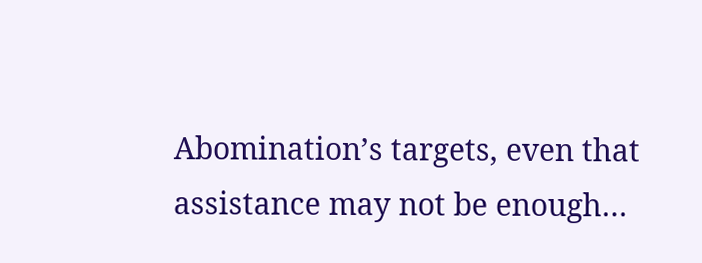Abomination’s targets, even that assistance may not be enough…